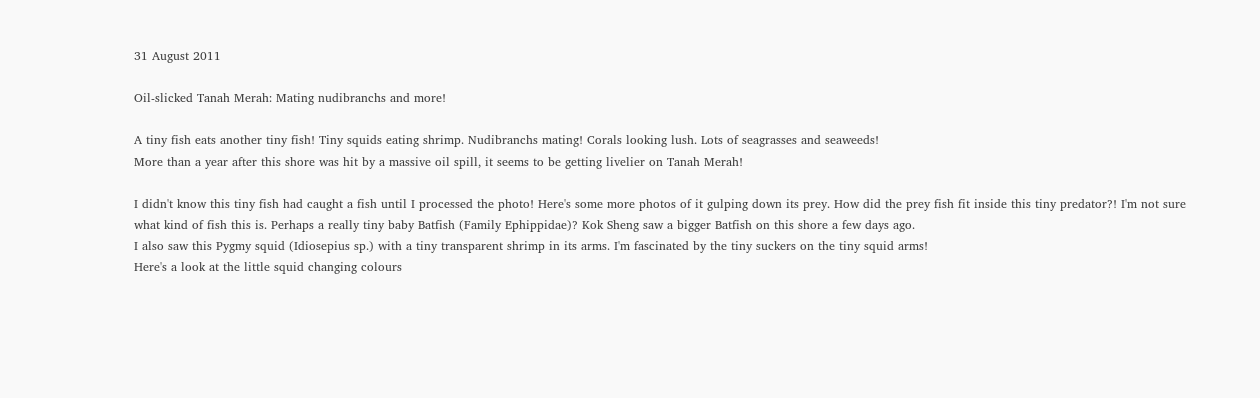31 August 2011

Oil-slicked Tanah Merah: Mating nudibranchs and more!

A tiny fish eats another tiny fish! Tiny squids eating shrimp. Nudibranchs mating! Corals looking lush. Lots of seagrasses and seaweeds!
More than a year after this shore was hit by a massive oil spill, it seems to be getting livelier on Tanah Merah!

I didn't know this tiny fish had caught a fish until I processed the photo! Here's some more photos of it gulping down its prey. How did the prey fish fit inside this tiny predator?! I'm not sure what kind of fish this is. Perhaps a really tiny baby Batfish (Family Ephippidae)? Kok Sheng saw a bigger Batfish on this shore a few days ago.
I also saw this Pygmy squid (Idiosepius sp.) with a tiny transparent shrimp in its arms. I'm fascinated by the tiny suckers on the tiny squid arms!
Here's a look at the little squid changing colours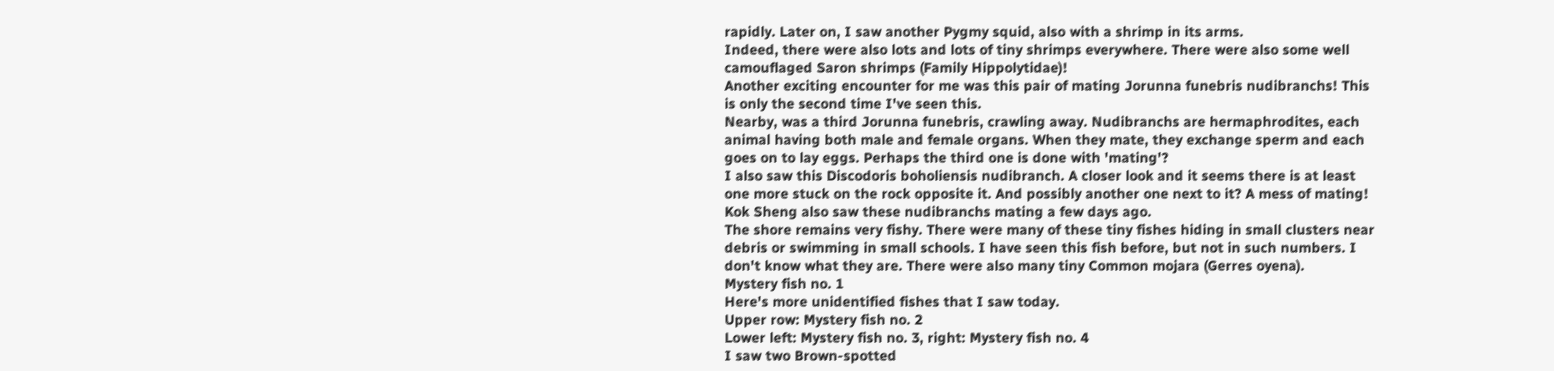rapidly. Later on, I saw another Pygmy squid, also with a shrimp in its arms.
Indeed, there were also lots and lots of tiny shrimps everywhere. There were also some well camouflaged Saron shrimps (Family Hippolytidae)!
Another exciting encounter for me was this pair of mating Jorunna funebris nudibranchs! This is only the second time I've seen this.
Nearby, was a third Jorunna funebris, crawling away. Nudibranchs are hermaphrodites, each animal having both male and female organs. When they mate, they exchange sperm and each goes on to lay eggs. Perhaps the third one is done with 'mating'?
I also saw this Discodoris boholiensis nudibranch. A closer look and it seems there is at least one more stuck on the rock opposite it. And possibly another one next to it? A mess of mating! Kok Sheng also saw these nudibranchs mating a few days ago.
The shore remains very fishy. There were many of these tiny fishes hiding in small clusters near debris or swimming in small schools. I have seen this fish before, but not in such numbers. I don't know what they are. There were also many tiny Common mojara (Gerres oyena).
Mystery fish no. 1
Here's more unidentified fishes that I saw today.
Upper row: Mystery fish no. 2
Lower left: Mystery fish no. 3, right: Mystery fish no. 4
I saw two Brown-spotted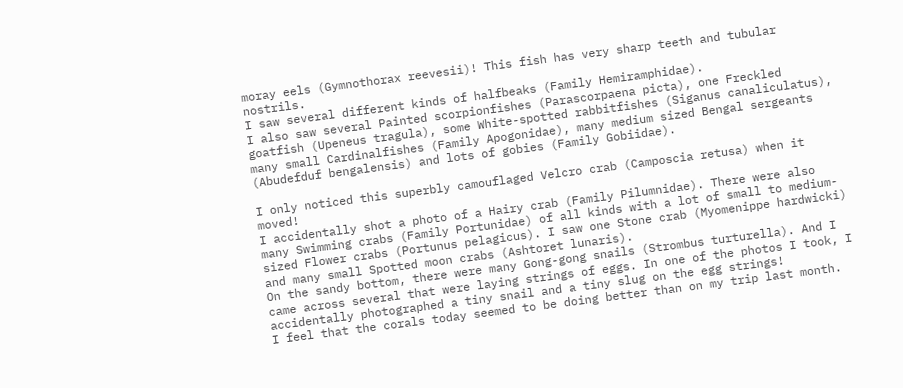moray eels (Gymnothorax reevesii)! This fish has very sharp teeth and tubular nostrils.
I saw several different kinds of halfbeaks (Family Hemiramphidae).
I also saw several Painted scorpionfishes (Parascorpaena picta), one Freckled goatfish (Upeneus tragula), some White-spotted rabbitfishes (Siganus canaliculatus), many small Cardinalfishes (Family Apogonidae), many medium sized Bengal sergeants (Abudefduf bengalensis) and lots of gobies (Family Gobiidae).

I only noticed this superbly camouflaged Velcro crab (Camposcia retusa) when it moved!
I accidentally shot a photo of a Hairy crab (Family Pilumnidae). There were also many Swimming crabs (Family Portunidae) of all kinds with a lot of small to medium-sized Flower crabs (Portunus pelagicus). I saw one Stone crab (Myomenippe hardwicki) and many small Spotted moon crabs (Ashtoret lunaris).
On the sandy bottom, there were many Gong-gong snails (Strombus turturella). And I came across several that were laying strings of eggs. In one of the photos I took, I accidentally photographed a tiny snail and a tiny slug on the egg strings!
I feel that the corals today seemed to be doing better than on my trip last month.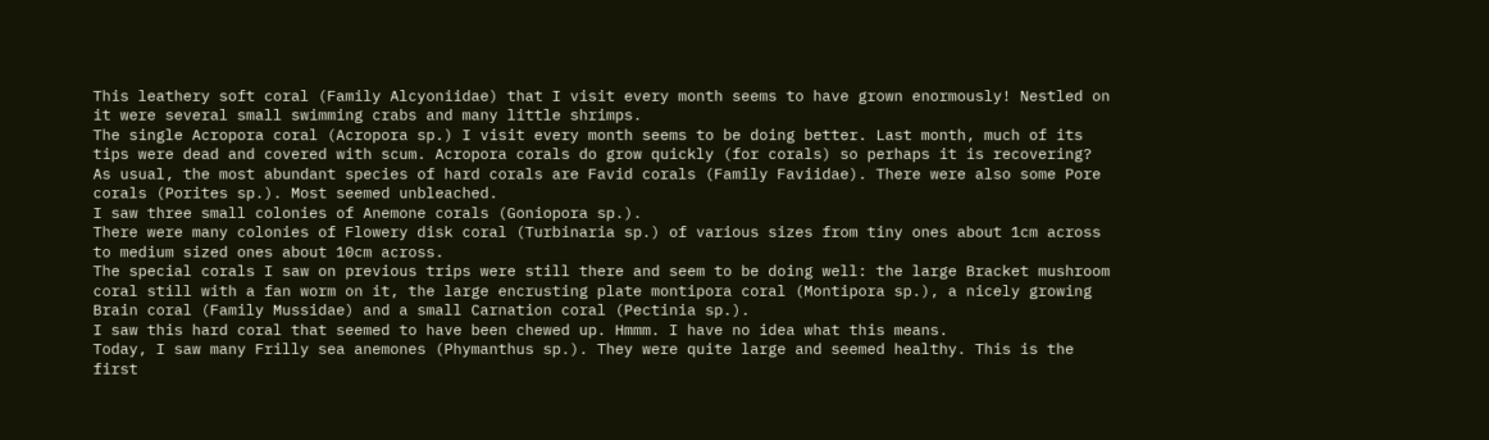This leathery soft coral (Family Alcyoniidae) that I visit every month seems to have grown enormously! Nestled on it were several small swimming crabs and many little shrimps.
The single Acropora coral (Acropora sp.) I visit every month seems to be doing better. Last month, much of its tips were dead and covered with scum. Acropora corals do grow quickly (for corals) so perhaps it is recovering?
As usual, the most abundant species of hard corals are Favid corals (Family Faviidae). There were also some Pore corals (Porites sp.). Most seemed unbleached.
I saw three small colonies of Anemone corals (Goniopora sp.).
There were many colonies of Flowery disk coral (Turbinaria sp.) of various sizes from tiny ones about 1cm across to medium sized ones about 10cm across.
The special corals I saw on previous trips were still there and seem to be doing well: the large Bracket mushroom coral still with a fan worm on it, the large encrusting plate montipora coral (Montipora sp.), a nicely growing Brain coral (Family Mussidae) and a small Carnation coral (Pectinia sp.).
I saw this hard coral that seemed to have been chewed up. Hmmm. I have no idea what this means.
Today, I saw many Frilly sea anemones (Phymanthus sp.). They were quite large and seemed healthy. This is the first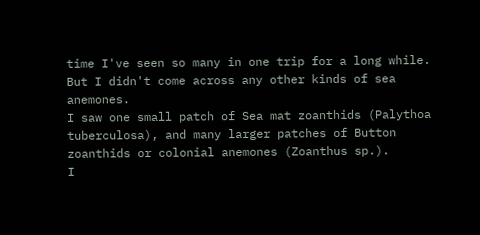time I've seen so many in one trip for a long while. But I didn't come across any other kinds of sea anemones.
I saw one small patch of Sea mat zoanthids (Palythoa tuberculosa), and many larger patches of Button zoanthids or colonial anemones (Zoanthus sp.).
I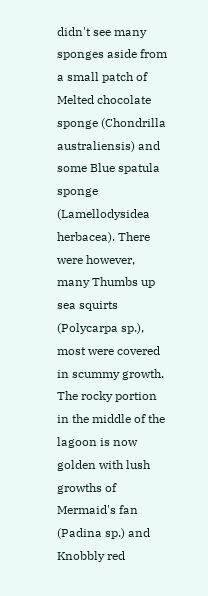didn't see many sponges aside from a small patch of Melted chocolate sponge (Chondrilla australiensis) and some Blue spatula sponge (Lamellodysidea herbacea). There were however, many Thumbs up sea squirts (Polycarpa sp.), most were covered in scummy growth.
The rocky portion in the middle of the lagoon is now golden with lush growths of Mermaid's fan (Padina sp.) and Knobbly red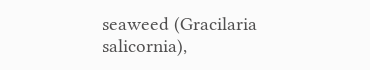seaweed (Gracilaria salicornia),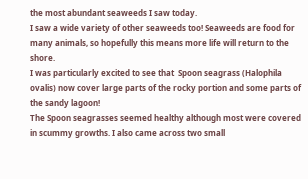the most abundant seaweeds I saw today.
I saw a wide variety of other seaweeds too! Seaweeds are food for many animals, so hopefully this means more life will return to the shore.
I was particularly excited to see that  Spoon seagrass (Halophila ovalis) now cover large parts of the rocky portion and some parts of the sandy lagoon!
The Spoon seagrasses seemed healthy although most were covered in scummy growths. I also came across two small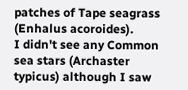patches of Tape seagrass (Enhalus acoroides).
I didn't see any Common sea stars (Archaster typicus) although I saw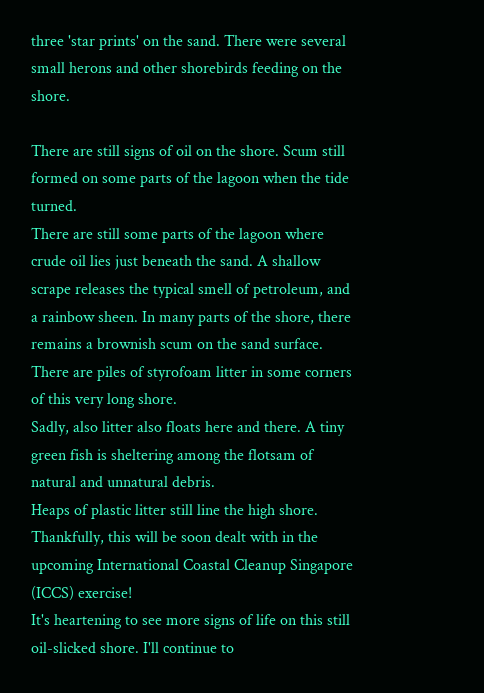three 'star prints' on the sand. There were several small herons and other shorebirds feeding on the shore.

There are still signs of oil on the shore. Scum still formed on some parts of the lagoon when the tide turned.
There are still some parts of the lagoon where crude oil lies just beneath the sand. A shallow scrape releases the typical smell of petroleum, and a rainbow sheen. In many parts of the shore, there remains a brownish scum on the sand surface.
There are piles of styrofoam litter in some corners of this very long shore.
Sadly, also litter also floats here and there. A tiny green fish is sheltering among the flotsam of natural and unnatural debris.
Heaps of plastic litter still line the high shore. Thankfully, this will be soon dealt with in the upcoming International Coastal Cleanup Singapore (ICCS) exercise!
It's heartening to see more signs of life on this still oil-slicked shore. I'll continue to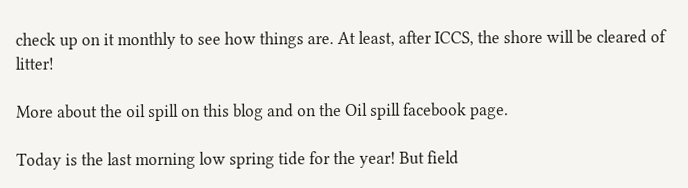check up on it monthly to see how things are. At least, after ICCS, the shore will be cleared of litter!

More about the oil spill on this blog and on the Oil spill facebook page.

Today is the last morning low spring tide for the year! But field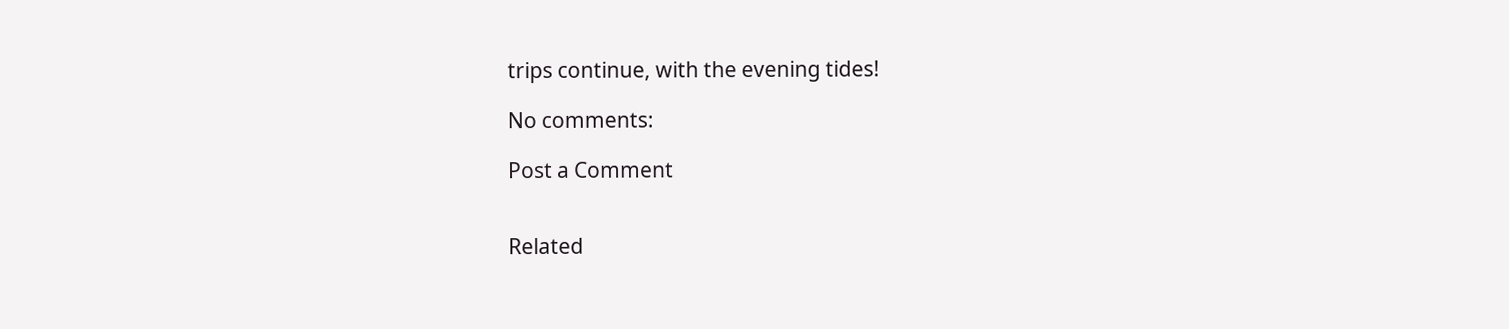trips continue, with the evening tides!

No comments:

Post a Comment


Related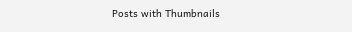Posts with Thumbnails